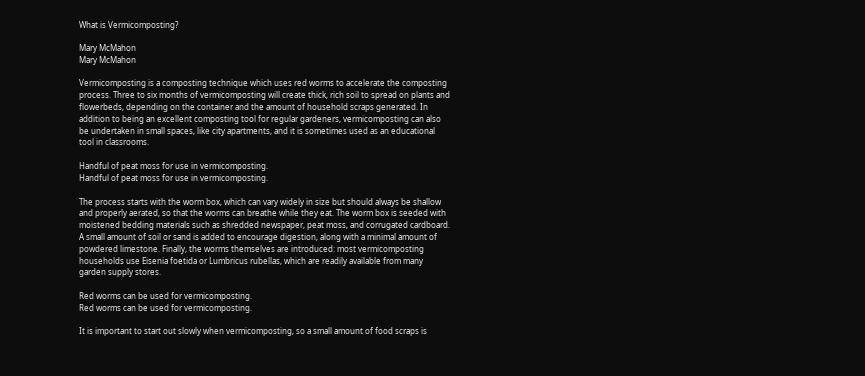What is Vermicomposting?

Mary McMahon
Mary McMahon

Vermicomposting is a composting technique which uses red worms to accelerate the composting process. Three to six months of vermicomposting will create thick, rich soil to spread on plants and flowerbeds, depending on the container and the amount of household scraps generated. In addition to being an excellent composting tool for regular gardeners, vermicomposting can also be undertaken in small spaces, like city apartments, and it is sometimes used as an educational tool in classrooms.

Handful of peat moss for use in vermicomposting.
Handful of peat moss for use in vermicomposting.

The process starts with the worm box, which can vary widely in size but should always be shallow and properly aerated, so that the worms can breathe while they eat. The worm box is seeded with moistened bedding materials such as shredded newspaper, peat moss, and corrugated cardboard. A small amount of soil or sand is added to encourage digestion, along with a minimal amount of powdered limestone. Finally, the worms themselves are introduced: most vermicomposting households use Eisenia foetida or Lumbricus rubellas, which are readily available from many garden supply stores.

Red worms can be used for vermicomposting.
Red worms can be used for vermicomposting.

It is important to start out slowly when vermicomposting, so a small amount of food scraps is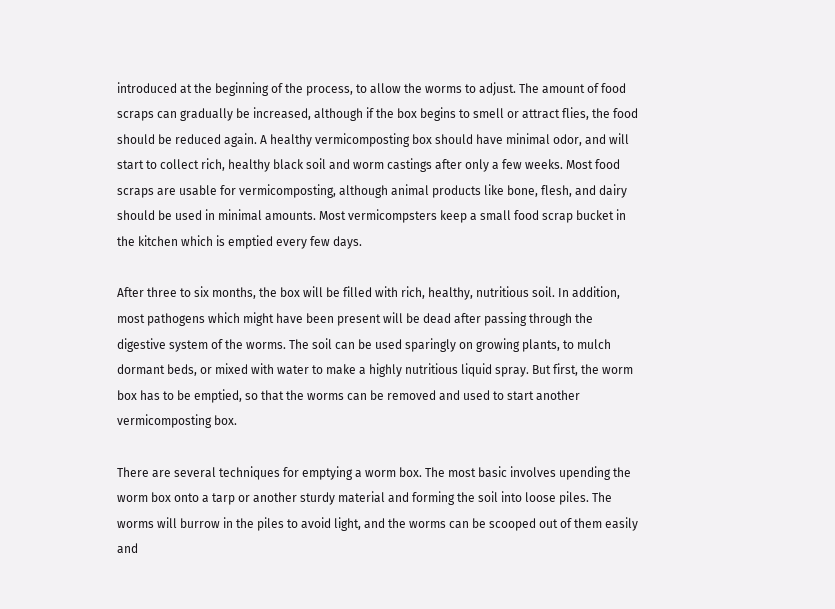introduced at the beginning of the process, to allow the worms to adjust. The amount of food scraps can gradually be increased, although if the box begins to smell or attract flies, the food should be reduced again. A healthy vermicomposting box should have minimal odor, and will start to collect rich, healthy black soil and worm castings after only a few weeks. Most food scraps are usable for vermicomposting, although animal products like bone, flesh, and dairy should be used in minimal amounts. Most vermicompsters keep a small food scrap bucket in the kitchen which is emptied every few days.

After three to six months, the box will be filled with rich, healthy, nutritious soil. In addition, most pathogens which might have been present will be dead after passing through the digestive system of the worms. The soil can be used sparingly on growing plants, to mulch dormant beds, or mixed with water to make a highly nutritious liquid spray. But first, the worm box has to be emptied, so that the worms can be removed and used to start another vermicomposting box.

There are several techniques for emptying a worm box. The most basic involves upending the worm box onto a tarp or another sturdy material and forming the soil into loose piles. The worms will burrow in the piles to avoid light, and the worms can be scooped out of them easily and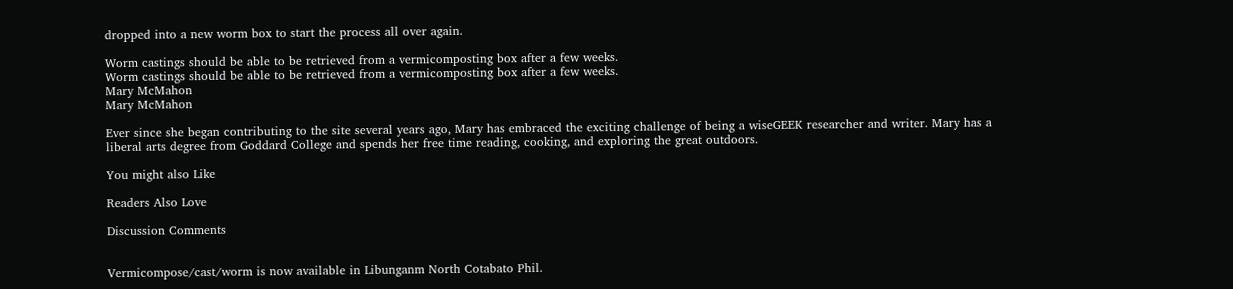dropped into a new worm box to start the process all over again.

Worm castings should be able to be retrieved from a vermicomposting box after a few weeks.
Worm castings should be able to be retrieved from a vermicomposting box after a few weeks.
Mary McMahon
Mary McMahon

Ever since she began contributing to the site several years ago, Mary has embraced the exciting challenge of being a wiseGEEK researcher and writer. Mary has a liberal arts degree from Goddard College and spends her free time reading, cooking, and exploring the great outdoors.

You might also Like

Readers Also Love

Discussion Comments


Vermicompose/cast/worm is now available in Libunganm North Cotabato Phil.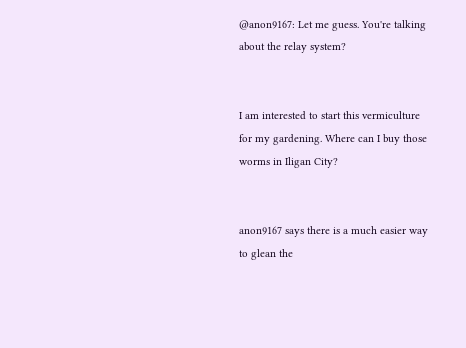@anon9167: Let me guess. You're talking about the relay system?


I am interested to start this vermiculture for my gardening. Where can I buy those worms in Iligan City?


anon9167 says there is a much easier way to glean the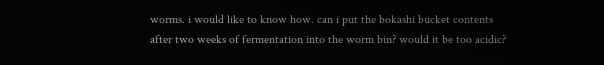worms. i would like to know how. can i put the bokashi bucket contents after two weeks of fermentation into the worm bin? would it be too acidic?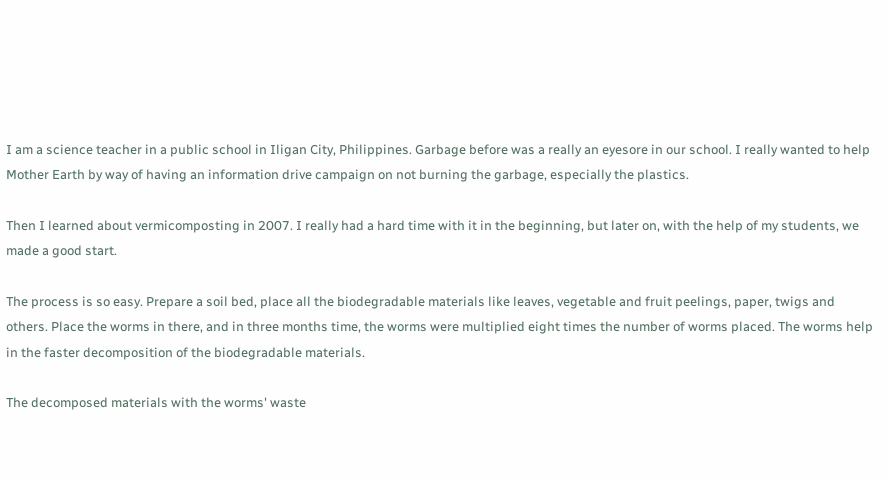I am a science teacher in a public school in Iligan City, Philippines. Garbage before was a really an eyesore in our school. I really wanted to help Mother Earth by way of having an information drive campaign on not burning the garbage, especially the plastics.

Then I learned about vermicomposting in 2007. I really had a hard time with it in the beginning, but later on, with the help of my students, we made a good start.

The process is so easy. Prepare a soil bed, place all the biodegradable materials like leaves, vegetable and fruit peelings, paper, twigs and others. Place the worms in there, and in three months time, the worms were multiplied eight times the number of worms placed. The worms help in the faster decomposition of the biodegradable materials.

The decomposed materials with the worms' waste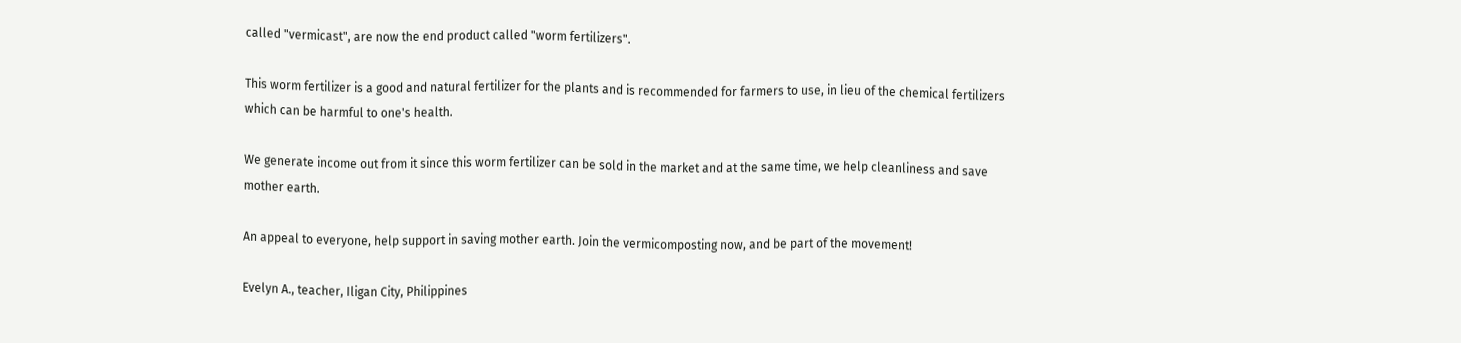called "vermicast", are now the end product called "worm fertilizers".

This worm fertilizer is a good and natural fertilizer for the plants and is recommended for farmers to use, in lieu of the chemical fertilizers which can be harmful to one's health.

We generate income out from it since this worm fertilizer can be sold in the market and at the same time, we help cleanliness and save mother earth.

An appeal to everyone, help support in saving mother earth. Join the vermicomposting now, and be part of the movement!

Evelyn A., teacher, Iligan City, Philippines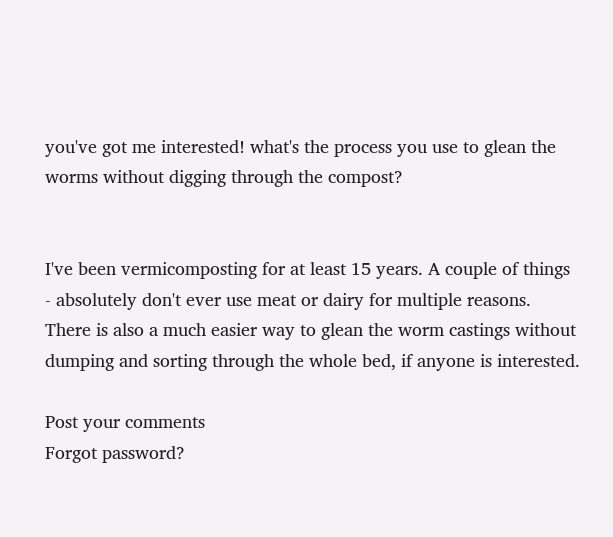you've got me interested! what's the process you use to glean the worms without digging through the compost?


I've been vermicomposting for at least 15 years. A couple of things - absolutely don't ever use meat or dairy for multiple reasons. There is also a much easier way to glean the worm castings without dumping and sorting through the whole bed, if anyone is interested.

Post your comments
Forgot password?